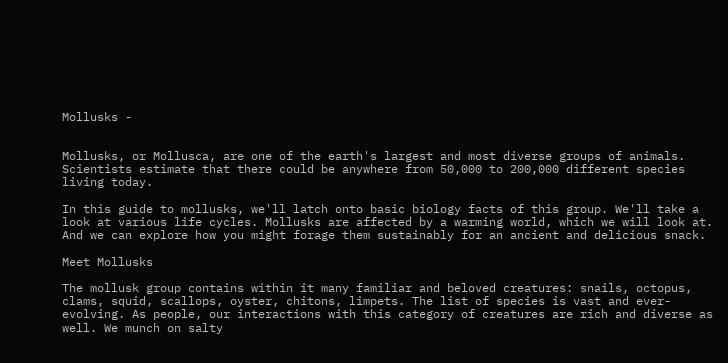Mollusks -


Mollusks, or Mollusca, are one of the earth's largest and most diverse groups of animals. Scientists estimate that there could be anywhere from 50,000 to 200,000 different species living today.

In this guide to mollusks, we'll latch onto basic biology facts of this group. We'll take a look at various life cycles. Mollusks are affected by a warming world, which we will look at. And we can explore how you might forage them sustainably for an ancient and delicious snack.

Meet Mollusks

The mollusk group contains within it many familiar and beloved creatures: snails, octopus, clams, squid, scallops, oyster, chitons, limpets. The list of species is vast and ever-evolving. As people, our interactions with this category of creatures are rich and diverse as well. We munch on salty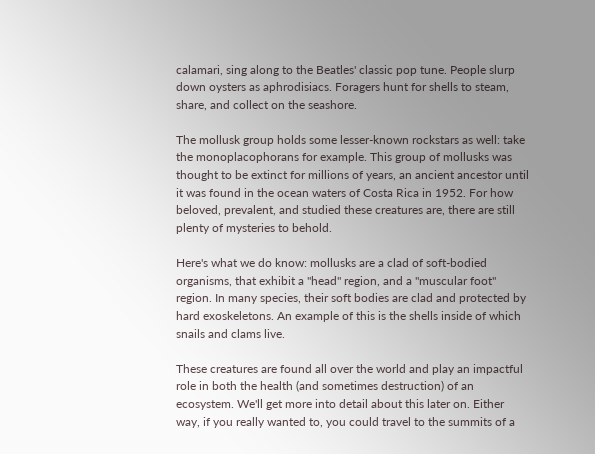calamari, sing along to the Beatles' classic pop tune. People slurp down oysters as aphrodisiacs. Foragers hunt for shells to steam, share, and collect on the seashore.

The mollusk group holds some lesser-known rockstars as well: take the monoplacophorans for example. This group of mollusks was thought to be extinct for millions of years, an ancient ancestor until it was found in the ocean waters of Costa Rica in 1952. For how beloved, prevalent, and studied these creatures are, there are still plenty of mysteries to behold.

Here's what we do know: mollusks are a clad of soft-bodied organisms, that exhibit a "head" region, and a "muscular foot" region. In many species, their soft bodies are clad and protected by hard exoskeletons. An example of this is the shells inside of which snails and clams live.

These creatures are found all over the world and play an impactful role in both the health (and sometimes destruction) of an ecosystem. We'll get more into detail about this later on. Either way, if you really wanted to, you could travel to the summits of a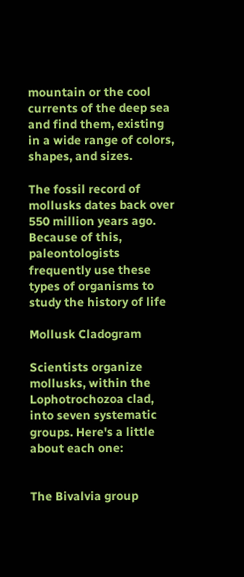mountain or the cool currents of the deep sea and find them, existing in a wide range of colors, shapes, and sizes.

The fossil record of mollusks dates back over 550 million years ago. Because of this, paleontologists frequently use these types of organisms to study the history of life

Mollusk Cladogram

Scientists organize mollusks, within the Lophotrochozoa clad, into seven systematic groups. Here's a little about each one:


The Bivalvia group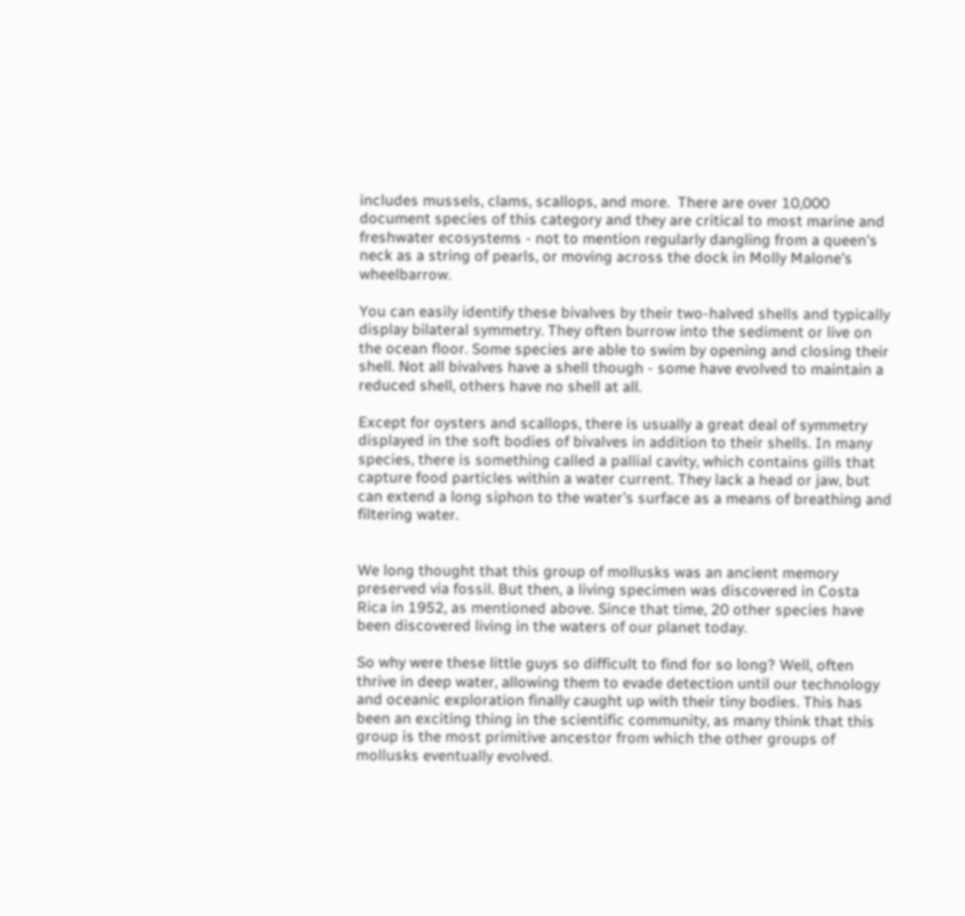includes mussels, clams, scallops, and more.  There are over 10,000 document species of this category and they are critical to most marine and freshwater ecosystems - not to mention regularly dangling from a queen's neck as a string of pearls, or moving across the dock in Molly Malone's wheelbarrow.

You can easily identify these bivalves by their two-halved shells and typically display bilateral symmetry. They often burrow into the sediment or live on the ocean floor. Some species are able to swim by opening and closing their shell. Not all bivalves have a shell though - some have evolved to maintain a reduced shell, others have no shell at all.

Except for oysters and scallops, there is usually a great deal of symmetry displayed in the soft bodies of bivalves in addition to their shells. In many species, there is something called a pallial cavity, which contains gills that capture food particles within a water current. They lack a head or jaw, but can extend a long siphon to the water's surface as a means of breathing and filtering water.


We long thought that this group of mollusks was an ancient memory preserved via fossil. But then, a living specimen was discovered in Costa Rica in 1952, as mentioned above. Since that time, 20 other species have been discovered living in the waters of our planet today.

So why were these little guys so difficult to find for so long? Well, often thrive in deep water, allowing them to evade detection until our technology and oceanic exploration finally caught up with their tiny bodies. This has been an exciting thing in the scientific community, as many think that this group is the most primitive ancestor from which the other groups of mollusks eventually evolved.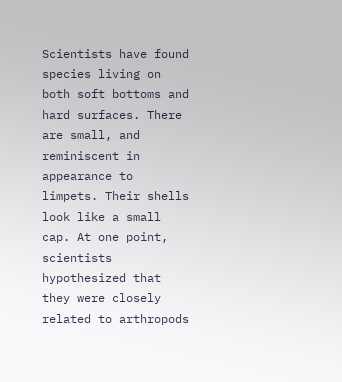Scientists have found species living on both soft bottoms and hard surfaces. There are small, and reminiscent in appearance to limpets. Their shells look like a small cap. At one point, scientists hypothesized that they were closely related to arthropods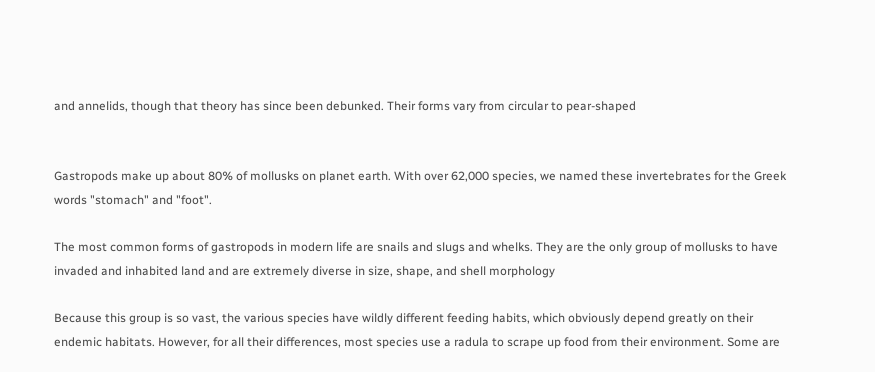and annelids, though that theory has since been debunked. Their forms vary from circular to pear-shaped


Gastropods make up about 80% of mollusks on planet earth. With over 62,000 species, we named these invertebrates for the Greek words "stomach" and "foot".

The most common forms of gastropods in modern life are snails and slugs and whelks. They are the only group of mollusks to have invaded and inhabited land and are extremely diverse in size, shape, and shell morphology

Because this group is so vast, the various species have wildly different feeding habits, which obviously depend greatly on their endemic habitats. However, for all their differences, most species use a radula to scrape up food from their environment. Some are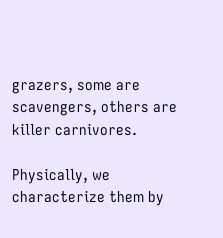grazers, some are scavengers, others are killer carnivores.

Physically, we characterize them by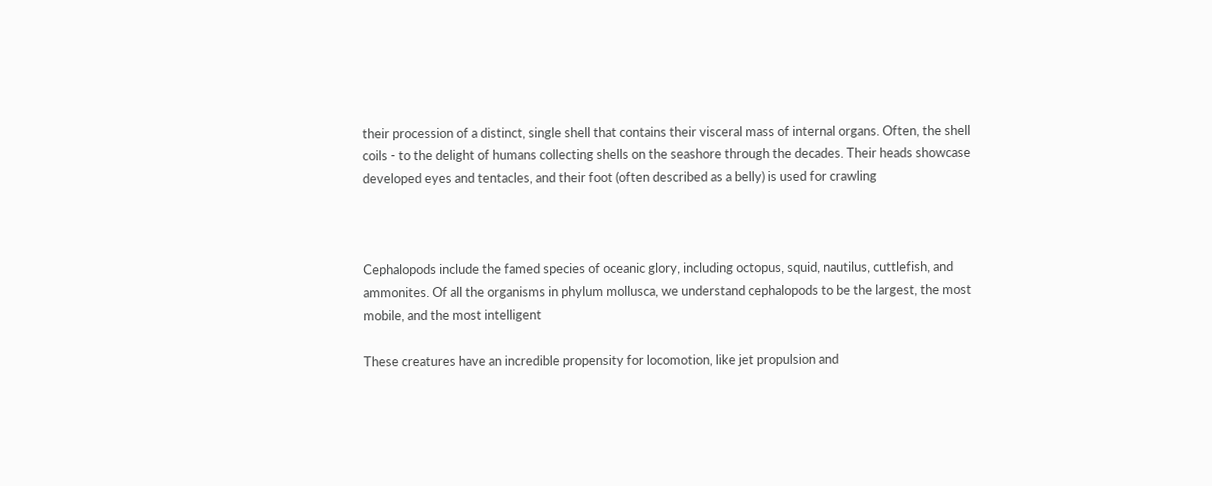their procession of a distinct, single shell that contains their visceral mass of internal organs. Often, the shell coils - to the delight of humans collecting shells on the seashore through the decades. Their heads showcase developed eyes and tentacles, and their foot (often described as a belly) is used for crawling



Cephalopods include the famed species of oceanic glory, including octopus, squid, nautilus, cuttlefish, and ammonites. Of all the organisms in phylum mollusca, we understand cephalopods to be the largest, the most mobile, and the most intelligent

These creatures have an incredible propensity for locomotion, like jet propulsion and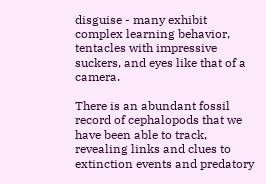disguise - many exhibit complex learning behavior, tentacles with impressive suckers, and eyes like that of a camera.

There is an abundant fossil record of cephalopods that we have been able to track, revealing links and clues to extinction events and predatory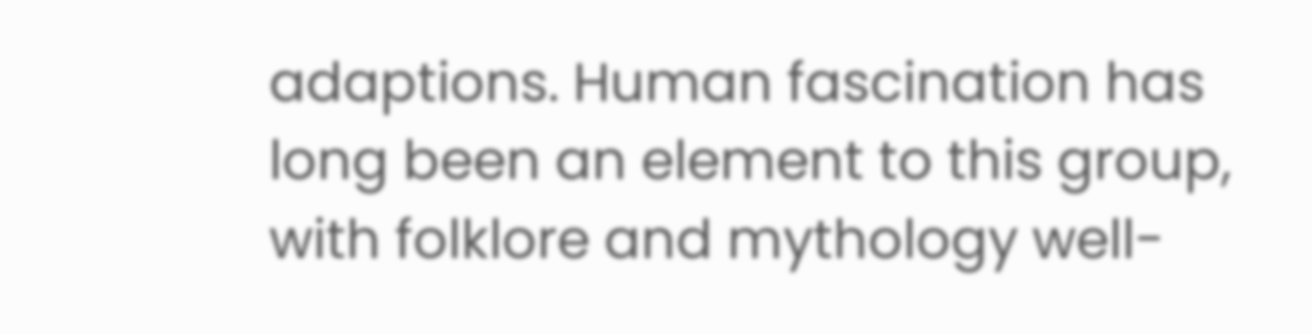adaptions. Human fascination has long been an element to this group, with folklore and mythology well-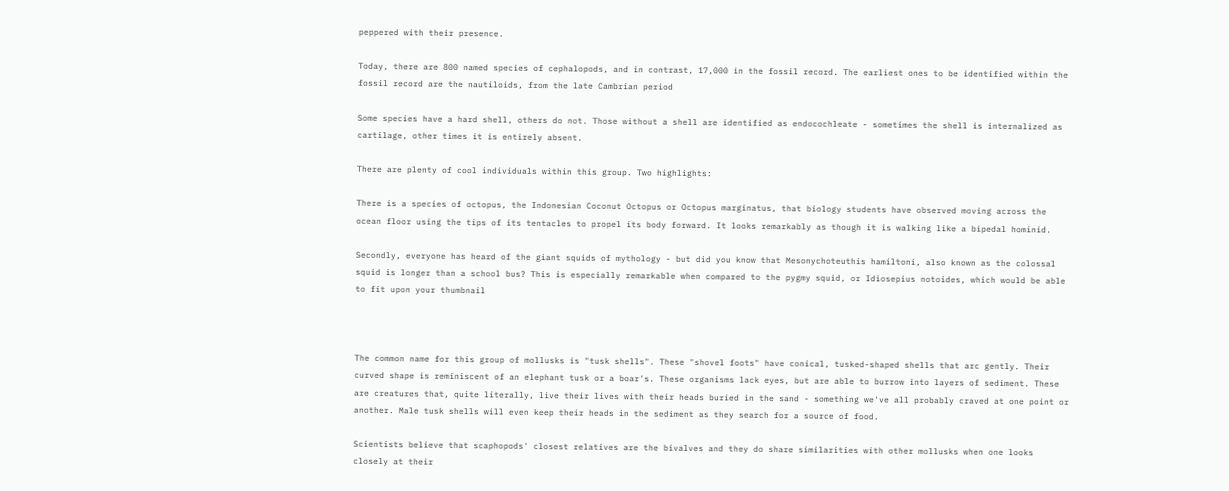peppered with their presence.

Today, there are 800 named species of cephalopods, and in contrast, 17,000 in the fossil record. The earliest ones to be identified within the fossil record are the nautiloids, from the late Cambrian period

Some species have a hard shell, others do not. Those without a shell are identified as endocochleate - sometimes the shell is internalized as cartilage, other times it is entirely absent.

There are plenty of cool individuals within this group. Two highlights:

There is a species of octopus, the Indonesian Coconut Octopus or Octopus marginatus, that biology students have observed moving across the ocean floor using the tips of its tentacles to propel its body forward. It looks remarkably as though it is walking like a bipedal hominid.

Secondly, everyone has heard of the giant squids of mythology - but did you know that Mesonychoteuthis hamiltoni, also known as the colossal squid is longer than a school bus? This is especially remarkable when compared to the pygmy squid, or Idiosepius notoides, which would be able to fit upon your thumbnail



The common name for this group of mollusks is "tusk shells". These "shovel foots" have conical, tusked-shaped shells that arc gently. Their curved shape is reminiscent of an elephant tusk or a boar's. These organisms lack eyes, but are able to burrow into layers of sediment. These are creatures that, quite literally, live their lives with their heads buried in the sand - something we've all probably craved at one point or another. Male tusk shells will even keep their heads in the sediment as they search for a source of food.

Scientists believe that scaphopods' closest relatives are the bivalves and they do share similarities with other mollusks when one looks closely at their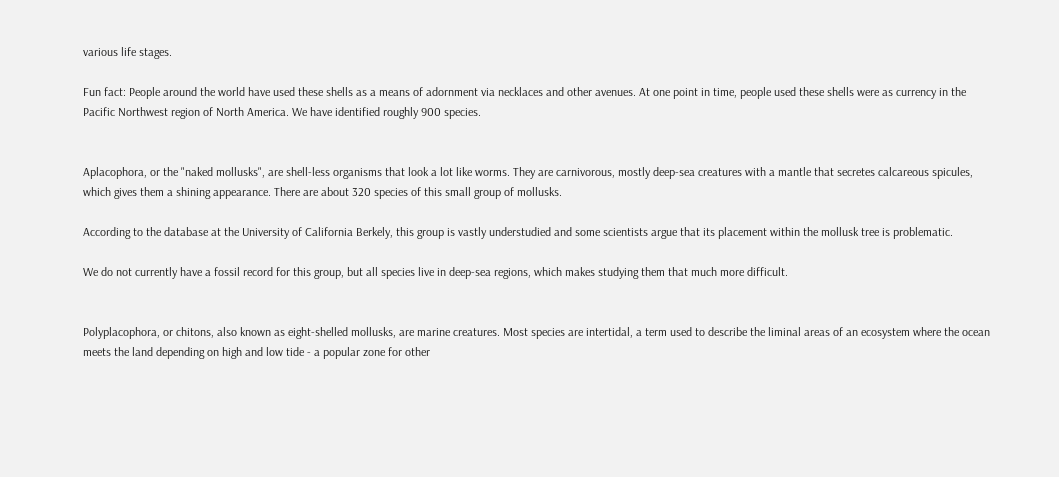various life stages.

Fun fact: People around the world have used these shells as a means of adornment via necklaces and other avenues. At one point in time, people used these shells were as currency in the Pacific Northwest region of North America. We have identified roughly 900 species.


Aplacophora, or the "naked mollusks", are shell-less organisms that look a lot like worms. They are carnivorous, mostly deep-sea creatures with a mantle that secretes calcareous spicules, which gives them a shining appearance. There are about 320 species of this small group of mollusks.

According to the database at the University of California Berkely, this group is vastly understudied and some scientists argue that its placement within the mollusk tree is problematic.

We do not currently have a fossil record for this group, but all species live in deep-sea regions, which makes studying them that much more difficult.


Polyplacophora, or chitons, also known as eight-shelled mollusks, are marine creatures. Most species are intertidal, a term used to describe the liminal areas of an ecosystem where the ocean meets the land depending on high and low tide - a popular zone for other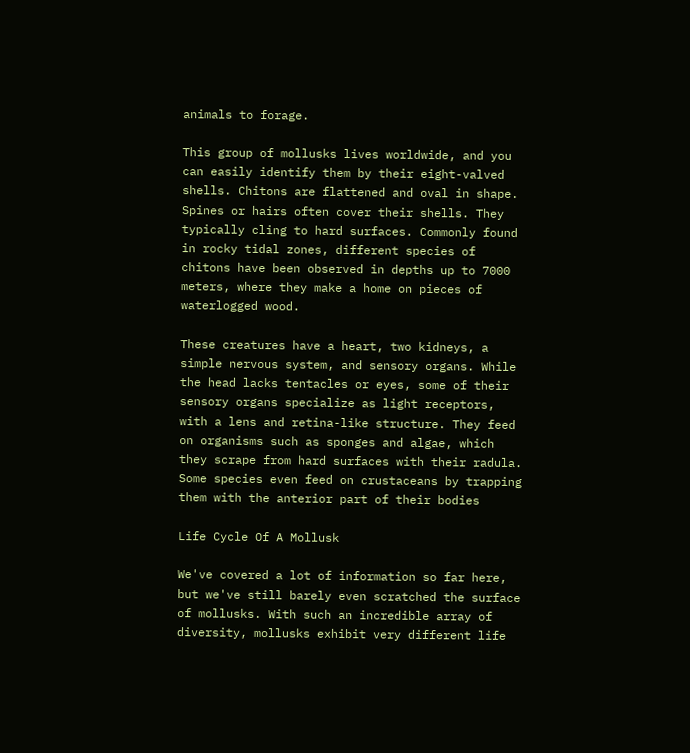animals to forage.

This group of mollusks lives worldwide, and you can easily identify them by their eight-valved shells. Chitons are flattened and oval in shape. Spines or hairs often cover their shells. They typically cling to hard surfaces. Commonly found in rocky tidal zones, different species of chitons have been observed in depths up to 7000 meters, where they make a home on pieces of waterlogged wood.

These creatures have a heart, two kidneys, a simple nervous system, and sensory organs. While the head lacks tentacles or eyes, some of their sensory organs specialize as light receptors, with a lens and retina-like structure. They feed on organisms such as sponges and algae, which they scrape from hard surfaces with their radula. Some species even feed on crustaceans by trapping them with the anterior part of their bodies

Life Cycle Of A Mollusk

We've covered a lot of information so far here, but we've still barely even scratched the surface of mollusks. With such an incredible array of diversity, mollusks exhibit very different life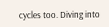cycles too. Diving into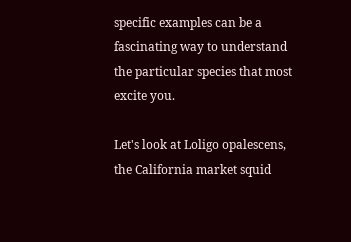specific examples can be a fascinating way to understand the particular species that most excite you.

Let's look at Loligo opalescens, the California market squid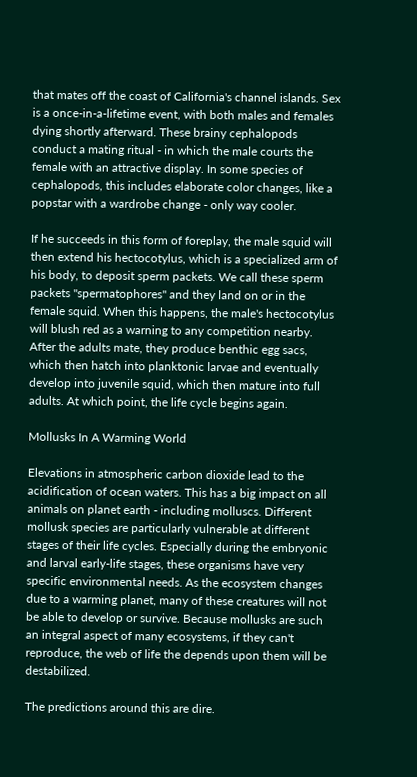that mates off the coast of California's channel islands. Sex is a once-in-a-lifetime event, with both males and females dying shortly afterward. These brainy cephalopods conduct a mating ritual - in which the male courts the female with an attractive display. In some species of cephalopods, this includes elaborate color changes, like a popstar with a wardrobe change - only way cooler.

If he succeeds in this form of foreplay, the male squid will then extend his hectocotylus, which is a specialized arm of his body, to deposit sperm packets. We call these sperm packets "spermatophores" and they land on or in the female squid. When this happens, the male's hectocotylus will blush red as a warning to any competition nearby. After the adults mate, they produce benthic egg sacs, which then hatch into planktonic larvae and eventually develop into juvenile squid, which then mature into full adults. At which point, the life cycle begins again.

Mollusks In A Warming World

Elevations in atmospheric carbon dioxide lead to the acidification of ocean waters. This has a big impact on all animals on planet earth - including molluscs. Different mollusk species are particularly vulnerable at different stages of their life cycles. Especially during the embryonic and larval early-life stages, these organisms have very specific environmental needs. As the ecosystem changes due to a warming planet, many of these creatures will not be able to develop or survive. Because mollusks are such an integral aspect of many ecosystems, if they can't reproduce, the web of life the depends upon them will be destabilized.

The predictions around this are dire.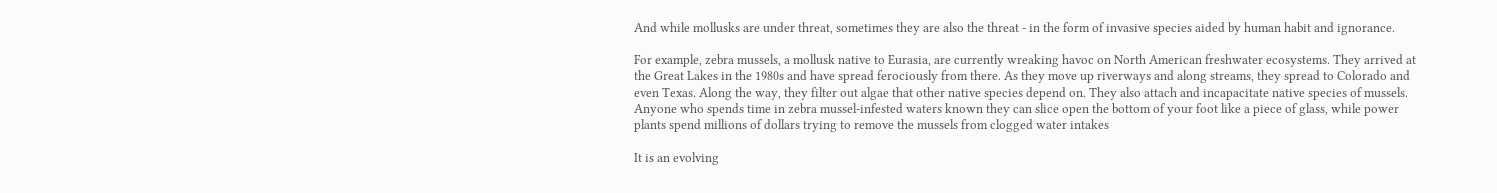And while mollusks are under threat, sometimes they are also the threat - in the form of invasive species aided by human habit and ignorance.

For example, zebra mussels, a mollusk native to Eurasia, are currently wreaking havoc on North American freshwater ecosystems. They arrived at the Great Lakes in the 1980s and have spread ferociously from there. As they move up riverways and along streams, they spread to Colorado and even Texas. Along the way, they filter out algae that other native species depend on. They also attach and incapacitate native species of mussels. Anyone who spends time in zebra mussel-infested waters known they can slice open the bottom of your foot like a piece of glass, while power plants spend millions of dollars trying to remove the mussels from clogged water intakes

It is an evolving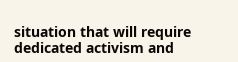situation that will require dedicated activism and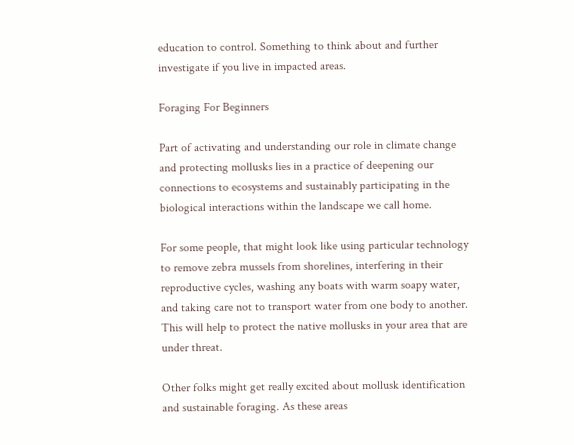education to control. Something to think about and further investigate if you live in impacted areas.

Foraging For Beginners

Part of activating and understanding our role in climate change and protecting mollusks lies in a practice of deepening our connections to ecosystems and sustainably participating in the biological interactions within the landscape we call home.

For some people, that might look like using particular technology to remove zebra mussels from shorelines, interfering in their reproductive cycles, washing any boats with warm soapy water, and taking care not to transport water from one body to another. This will help to protect the native mollusks in your area that are under threat.

Other folks might get really excited about mollusk identification and sustainable foraging. As these areas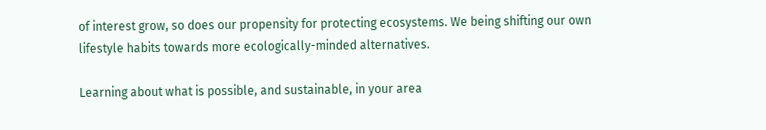of interest grow, so does our propensity for protecting ecosystems. We being shifting our own lifestyle habits towards more ecologically-minded alternatives.

Learning about what is possible, and sustainable, in your area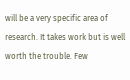will be a very specific area of research. It takes work but is well worth the trouble. Few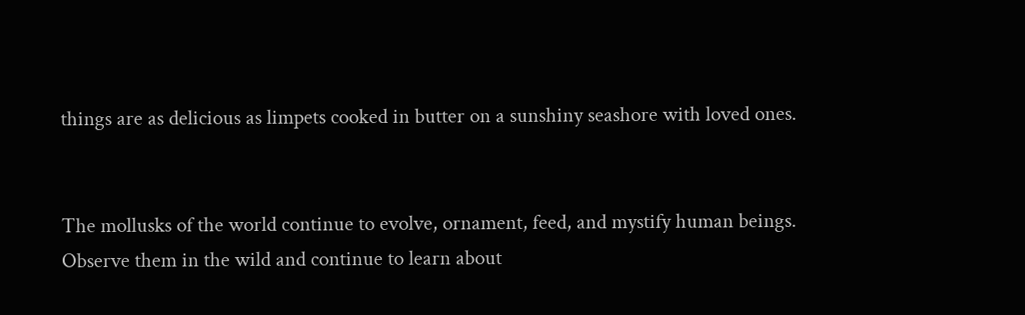things are as delicious as limpets cooked in butter on a sunshiny seashore with loved ones.


The mollusks of the world continue to evolve, ornament, feed, and mystify human beings. Observe them in the wild and continue to learn about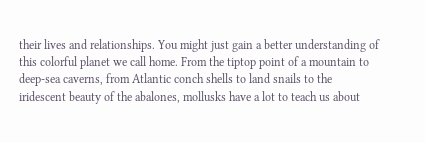their lives and relationships. You might just gain a better understanding of this colorful planet we call home. From the tiptop point of a mountain to deep-sea caverns, from Atlantic conch shells to land snails to the iridescent beauty of the abalones, mollusks have a lot to teach us about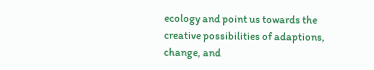ecology and point us towards the creative possibilities of adaptions, change, and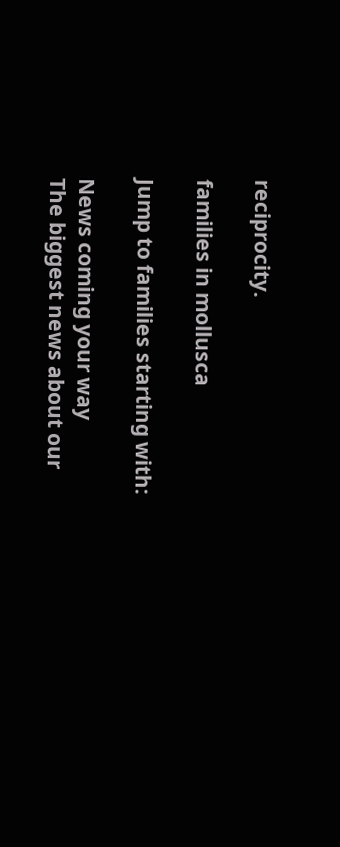reciprocity.

families in mollusca

Jump to families starting with:

News coming your way
The biggest news about our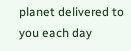planet delivered to you each day